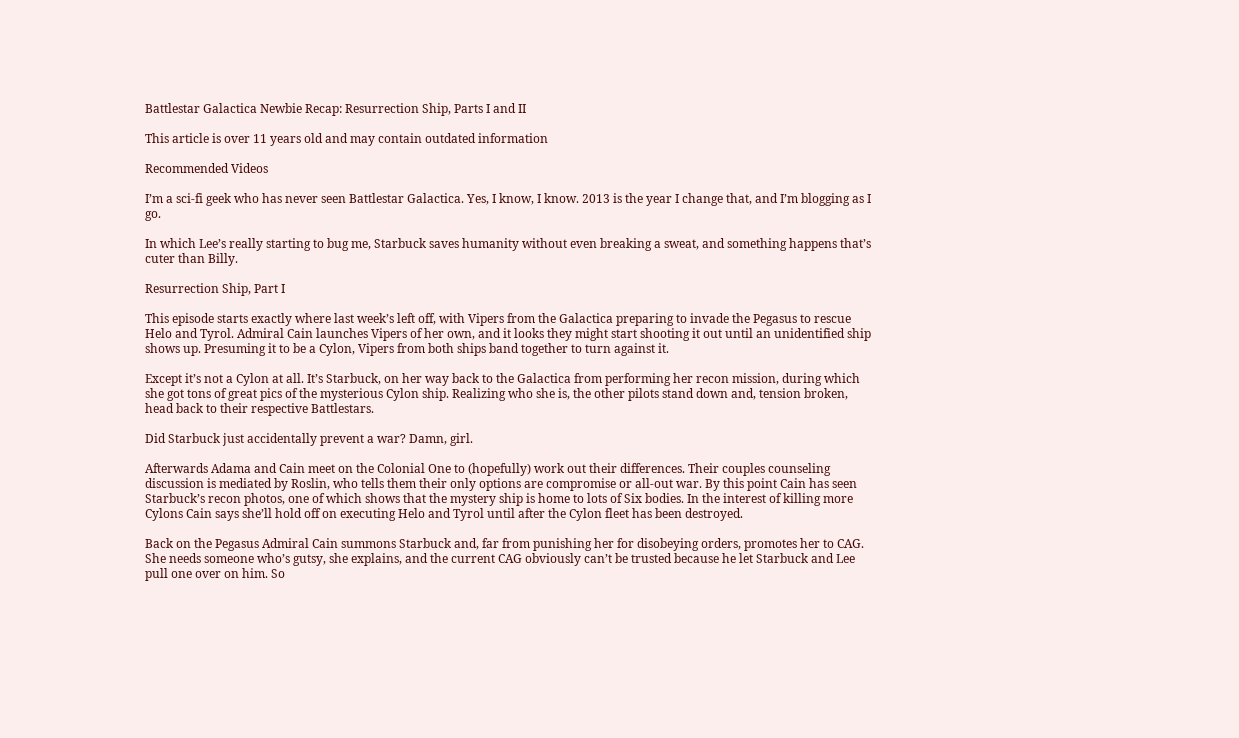Battlestar Galactica Newbie Recap: Resurrection Ship, Parts I and II

This article is over 11 years old and may contain outdated information

Recommended Videos

I’m a sci-fi geek who has never seen Battlestar Galactica. Yes, I know, I know. 2013 is the year I change that, and I’m blogging as I go.

In which Lee’s really starting to bug me, Starbuck saves humanity without even breaking a sweat, and something happens that’s cuter than Billy.

Resurrection Ship, Part I

This episode starts exactly where last week’s left off, with Vipers from the Galactica preparing to invade the Pegasus to rescue Helo and Tyrol. Admiral Cain launches Vipers of her own, and it looks they might start shooting it out until an unidentified ship shows up. Presuming it to be a Cylon, Vipers from both ships band together to turn against it.

Except it’s not a Cylon at all. It’s Starbuck, on her way back to the Galactica from performing her recon mission, during which she got tons of great pics of the mysterious Cylon ship. Realizing who she is, the other pilots stand down and, tension broken, head back to their respective Battlestars.

Did Starbuck just accidentally prevent a war? Damn, girl.

Afterwards Adama and Cain meet on the Colonial One to (hopefully) work out their differences. Their couples counseling discussion is mediated by Roslin, who tells them their only options are compromise or all-out war. By this point Cain has seen Starbuck’s recon photos, one of which shows that the mystery ship is home to lots of Six bodies. In the interest of killing more Cylons Cain says she’ll hold off on executing Helo and Tyrol until after the Cylon fleet has been destroyed.

Back on the Pegasus Admiral Cain summons Starbuck and, far from punishing her for disobeying orders, promotes her to CAG. She needs someone who’s gutsy, she explains, and the current CAG obviously can’t be trusted because he let Starbuck and Lee pull one over on him. So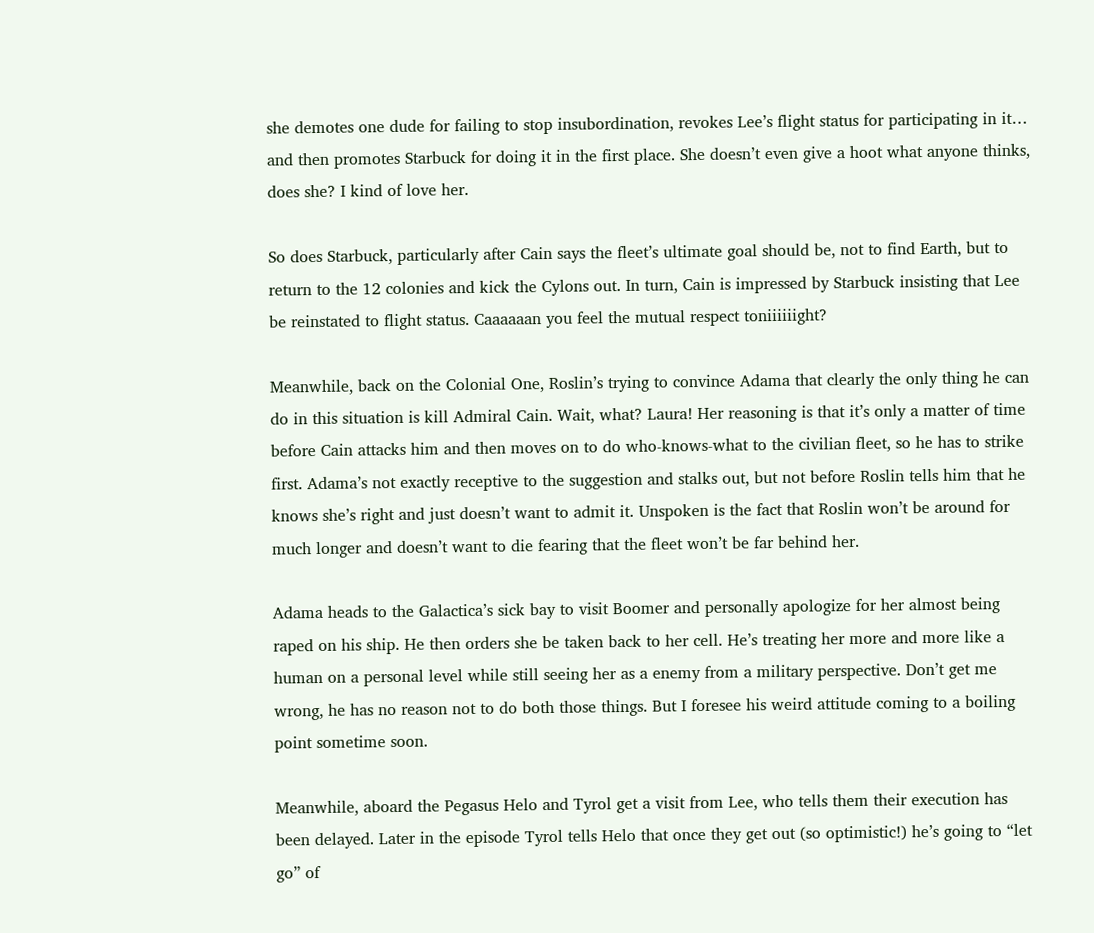she demotes one dude for failing to stop insubordination, revokes Lee’s flight status for participating in it… and then promotes Starbuck for doing it in the first place. She doesn’t even give a hoot what anyone thinks, does she? I kind of love her.

So does Starbuck, particularly after Cain says the fleet’s ultimate goal should be, not to find Earth, but to return to the 12 colonies and kick the Cylons out. In turn, Cain is impressed by Starbuck insisting that Lee be reinstated to flight status. Caaaaaan you feel the mutual respect toniiiiiight?

Meanwhile, back on the Colonial One, Roslin’s trying to convince Adama that clearly the only thing he can do in this situation is kill Admiral Cain. Wait, what? Laura! Her reasoning is that it’s only a matter of time before Cain attacks him and then moves on to do who-knows-what to the civilian fleet, so he has to strike first. Adama’s not exactly receptive to the suggestion and stalks out, but not before Roslin tells him that he knows she’s right and just doesn’t want to admit it. Unspoken is the fact that Roslin won’t be around for much longer and doesn’t want to die fearing that the fleet won’t be far behind her.

Adama heads to the Galactica’s sick bay to visit Boomer and personally apologize for her almost being raped on his ship. He then orders she be taken back to her cell. He’s treating her more and more like a human on a personal level while still seeing her as a enemy from a military perspective. Don’t get me wrong, he has no reason not to do both those things. But I foresee his weird attitude coming to a boiling point sometime soon.

Meanwhile, aboard the Pegasus Helo and Tyrol get a visit from Lee, who tells them their execution has been delayed. Later in the episode Tyrol tells Helo that once they get out (so optimistic!) he’s going to “let go” of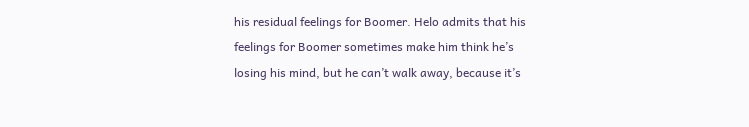his residual feelings for Boomer. Helo admits that his feelings for Boomer sometimes make him think he’s losing his mind, but he can’t walk away, because it’s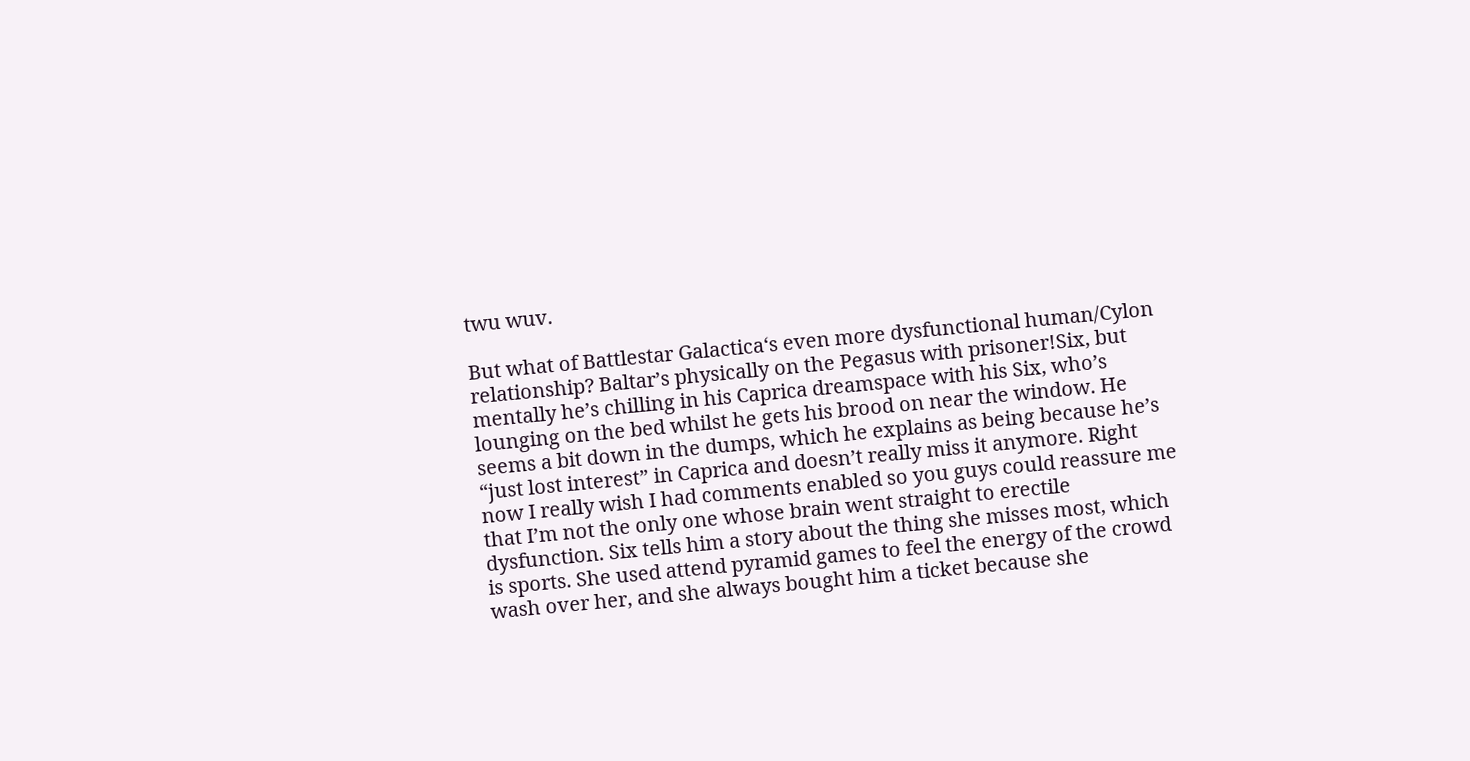twu wuv.

But what of Battlestar Galactica‘s even more dysfunctional human/Cylon relationship? Baltar’s physically on the Pegasus with prisoner!Six, but mentally he’s chilling in his Caprica dreamspace with his Six, who’s lounging on the bed whilst he gets his brood on near the window. He seems a bit down in the dumps, which he explains as being because he’s “just lost interest” in Caprica and doesn’t really miss it anymore. Right now I really wish I had comments enabled so you guys could reassure me that I’m not the only one whose brain went straight to erectile dysfunction. Six tells him a story about the thing she misses most, which is sports. She used attend pyramid games to feel the energy of the crowd wash over her, and she always bought him a ticket because she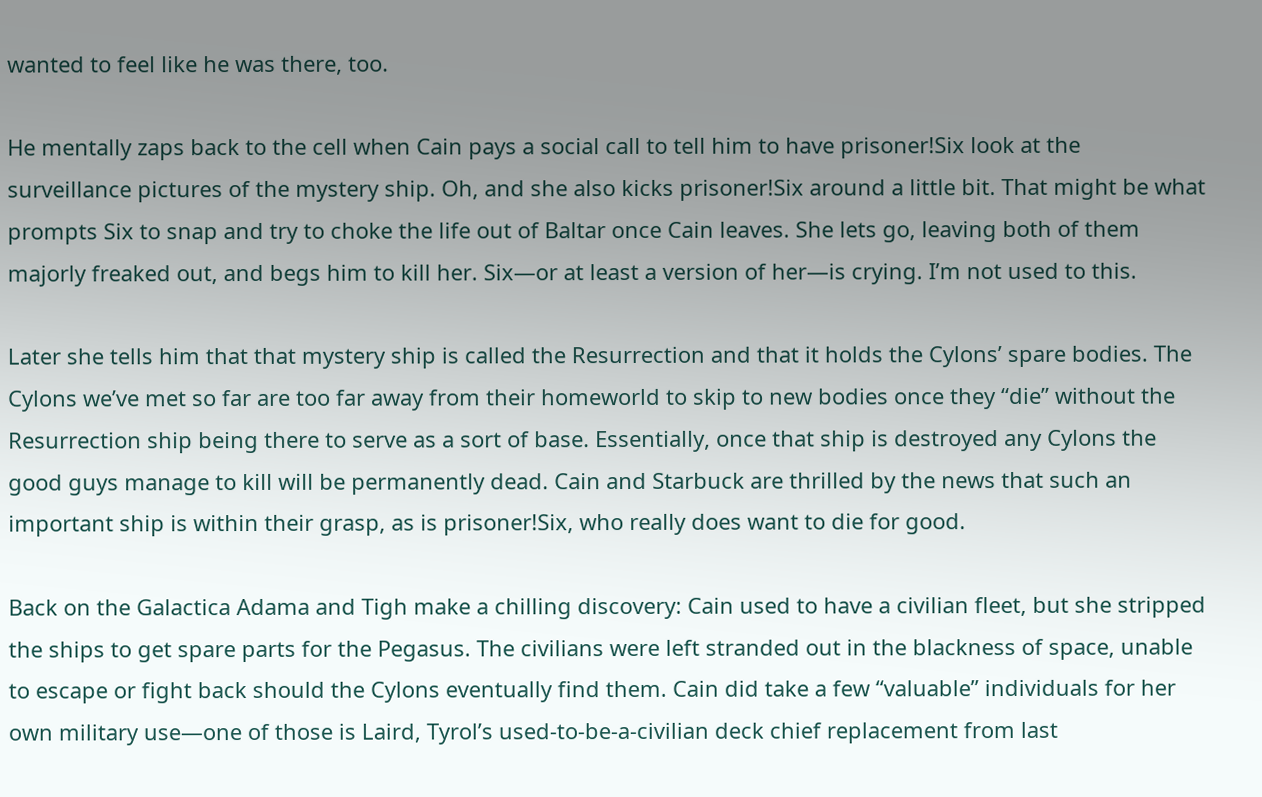wanted to feel like he was there, too.

He mentally zaps back to the cell when Cain pays a social call to tell him to have prisoner!Six look at the surveillance pictures of the mystery ship. Oh, and she also kicks prisoner!Six around a little bit. That might be what prompts Six to snap and try to choke the life out of Baltar once Cain leaves. She lets go, leaving both of them majorly freaked out, and begs him to kill her. Six—or at least a version of her—is crying. I’m not used to this.

Later she tells him that that mystery ship is called the Resurrection and that it holds the Cylons’ spare bodies. The Cylons we’ve met so far are too far away from their homeworld to skip to new bodies once they “die” without the Resurrection ship being there to serve as a sort of base. Essentially, once that ship is destroyed any Cylons the good guys manage to kill will be permanently dead. Cain and Starbuck are thrilled by the news that such an important ship is within their grasp, as is prisoner!Six, who really does want to die for good.

Back on the Galactica Adama and Tigh make a chilling discovery: Cain used to have a civilian fleet, but she stripped the ships to get spare parts for the Pegasus. The civilians were left stranded out in the blackness of space, unable to escape or fight back should the Cylons eventually find them. Cain did take a few “valuable” individuals for her own military use—one of those is Laird, Tyrol’s used-to-be-a-civilian deck chief replacement from last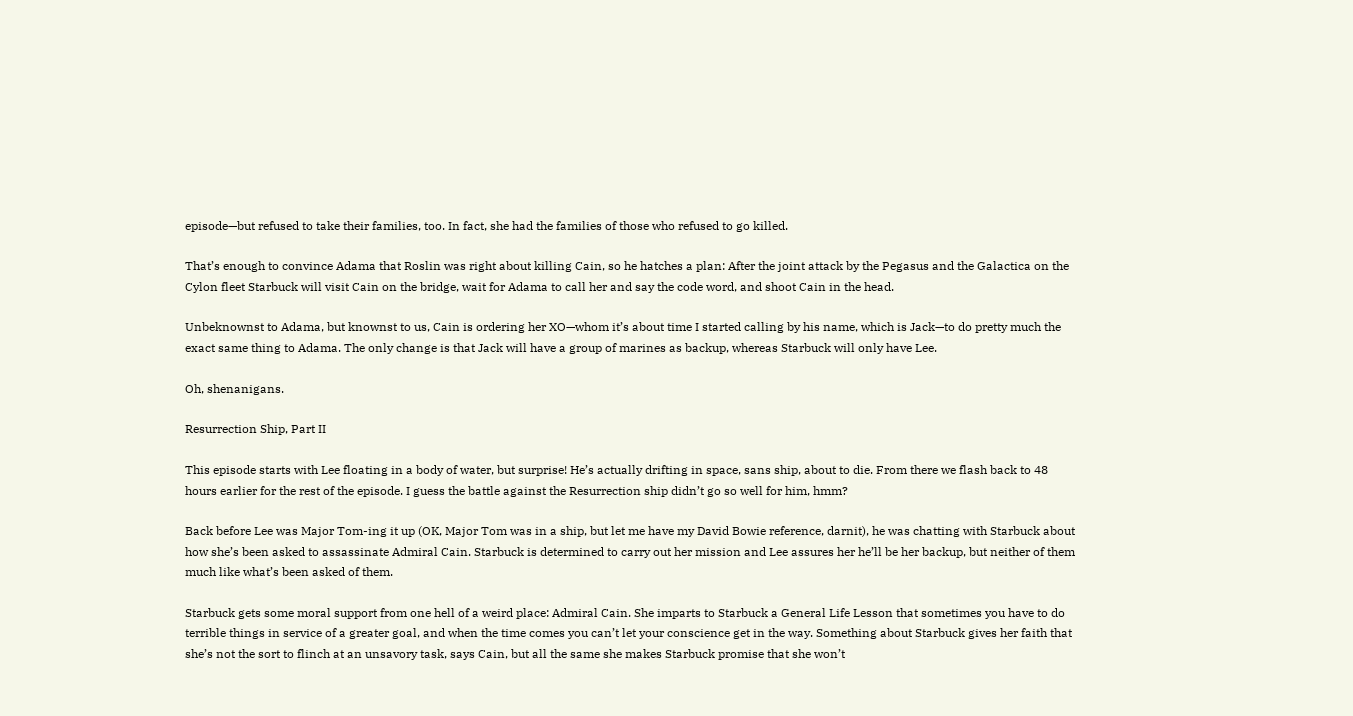episode—but refused to take their families, too. In fact, she had the families of those who refused to go killed.

That’s enough to convince Adama that Roslin was right about killing Cain, so he hatches a plan: After the joint attack by the Pegasus and the Galactica on the Cylon fleet Starbuck will visit Cain on the bridge, wait for Adama to call her and say the code word, and shoot Cain in the head.

Unbeknownst to Adama, but knownst to us, Cain is ordering her XO—whom it’s about time I started calling by his name, which is Jack—to do pretty much the exact same thing to Adama. The only change is that Jack will have a group of marines as backup, whereas Starbuck will only have Lee.

Oh, shenanigans.

Resurrection Ship, Part II

This episode starts with Lee floating in a body of water, but surprise! He’s actually drifting in space, sans ship, about to die. From there we flash back to 48 hours earlier for the rest of the episode. I guess the battle against the Resurrection ship didn’t go so well for him, hmm?

Back before Lee was Major Tom-ing it up (OK, Major Tom was in a ship, but let me have my David Bowie reference, darnit), he was chatting with Starbuck about how she’s been asked to assassinate Admiral Cain. Starbuck is determined to carry out her mission and Lee assures her he’ll be her backup, but neither of them much like what’s been asked of them.

Starbuck gets some moral support from one hell of a weird place: Admiral Cain. She imparts to Starbuck a General Life Lesson that sometimes you have to do terrible things in service of a greater goal, and when the time comes you can’t let your conscience get in the way. Something about Starbuck gives her faith that she’s not the sort to flinch at an unsavory task, says Cain, but all the same she makes Starbuck promise that she won’t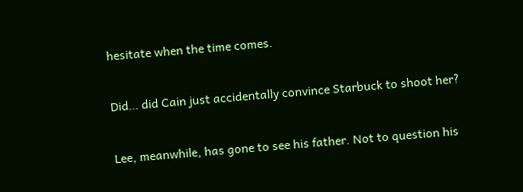hesitate when the time comes.

Did… did Cain just accidentally convince Starbuck to shoot her?

Lee, meanwhile, has gone to see his father. Not to question his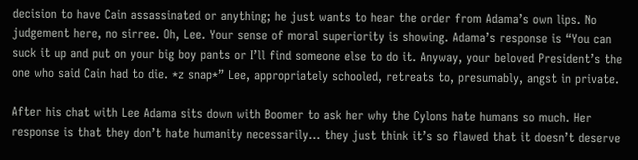decision to have Cain assassinated or anything; he just wants to hear the order from Adama’s own lips. No judgement here, no sirree. Oh, Lee. Your sense of moral superiority is showing. Adama’s response is “You can suck it up and put on your big boy pants or I’ll find someone else to do it. Anyway, your beloved President’s the one who said Cain had to die. *z snap*” Lee, appropriately schooled, retreats to, presumably, angst in private.

After his chat with Lee Adama sits down with Boomer to ask her why the Cylons hate humans so much. Her response is that they don’t hate humanity necessarily… they just think it’s so flawed that it doesn’t deserve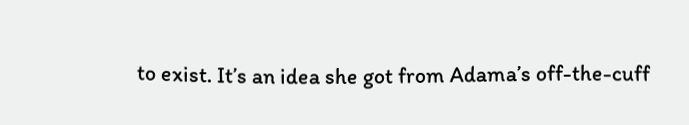to exist. It’s an idea she got from Adama’s off-the-cuff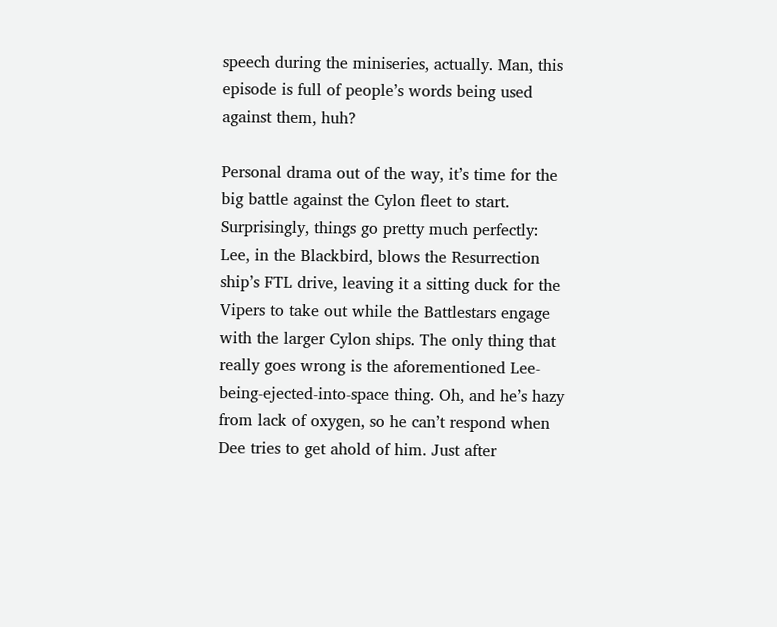speech during the miniseries, actually. Man, this episode is full of people’s words being used against them, huh?

Personal drama out of the way, it’s time for the big battle against the Cylon fleet to start. Surprisingly, things go pretty much perfectly: Lee, in the Blackbird, blows the Resurrection ship’s FTL drive, leaving it a sitting duck for the Vipers to take out while the Battlestars engage with the larger Cylon ships. The only thing that really goes wrong is the aforementioned Lee-being-ejected-into-space thing. Oh, and he’s hazy from lack of oxygen, so he can’t respond when Dee tries to get ahold of him. Just after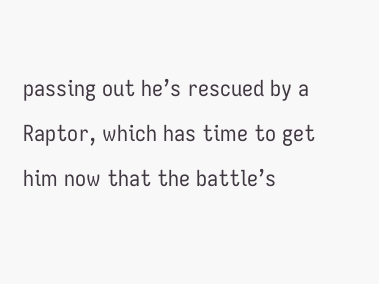passing out he’s rescued by a Raptor, which has time to get him now that the battle’s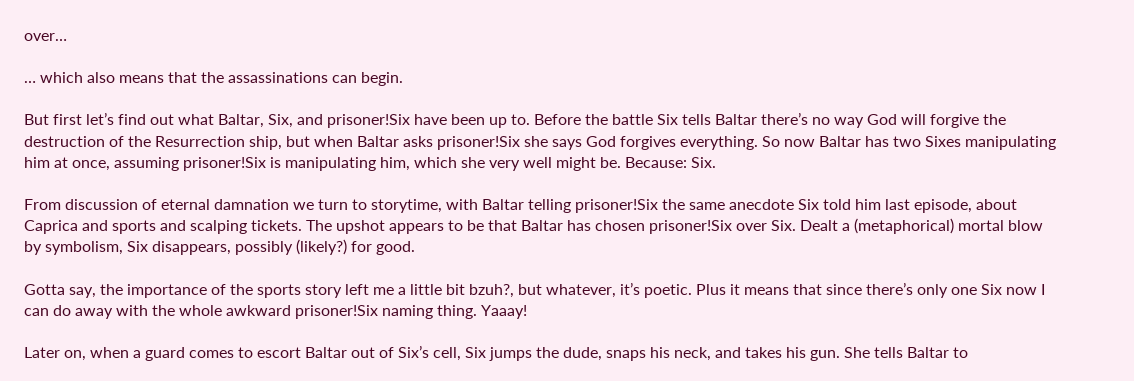over…

… which also means that the assassinations can begin.

But first let’s find out what Baltar, Six, and prisoner!Six have been up to. Before the battle Six tells Baltar there’s no way God will forgive the destruction of the Resurrection ship, but when Baltar asks prisoner!Six she says God forgives everything. So now Baltar has two Sixes manipulating him at once, assuming prisoner!Six is manipulating him, which she very well might be. Because: Six.

From discussion of eternal damnation we turn to storytime, with Baltar telling prisoner!Six the same anecdote Six told him last episode, about Caprica and sports and scalping tickets. The upshot appears to be that Baltar has chosen prisoner!Six over Six. Dealt a (metaphorical) mortal blow by symbolism, Six disappears, possibly (likely?) for good.

Gotta say, the importance of the sports story left me a little bit bzuh?, but whatever, it’s poetic. Plus it means that since there’s only one Six now I can do away with the whole awkward prisoner!Six naming thing. Yaaay!

Later on, when a guard comes to escort Baltar out of Six’s cell, Six jumps the dude, snaps his neck, and takes his gun. She tells Baltar to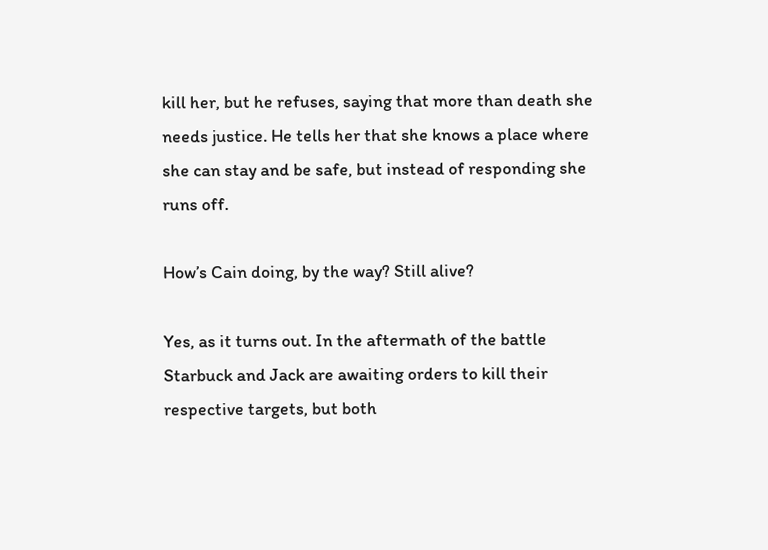kill her, but he refuses, saying that more than death she needs justice. He tells her that she knows a place where she can stay and be safe, but instead of responding she runs off.

How’s Cain doing, by the way? Still alive?

Yes, as it turns out. In the aftermath of the battle Starbuck and Jack are awaiting orders to kill their respective targets, but both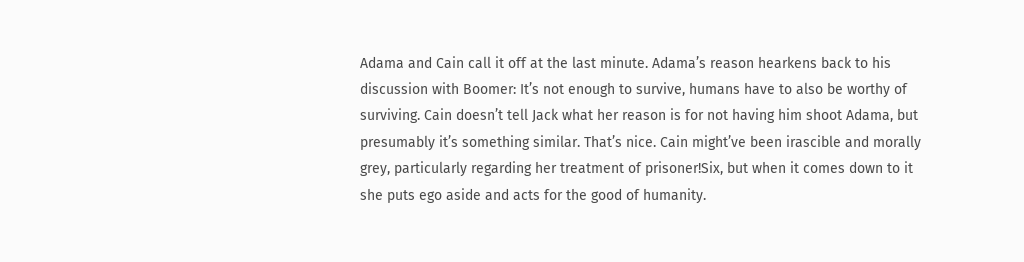Adama and Cain call it off at the last minute. Adama’s reason hearkens back to his discussion with Boomer: It’s not enough to survive, humans have to also be worthy of surviving. Cain doesn’t tell Jack what her reason is for not having him shoot Adama, but presumably it’s something similar. That’s nice. Cain might’ve been irascible and morally grey, particularly regarding her treatment of prisoner!Six, but when it comes down to it she puts ego aside and acts for the good of humanity.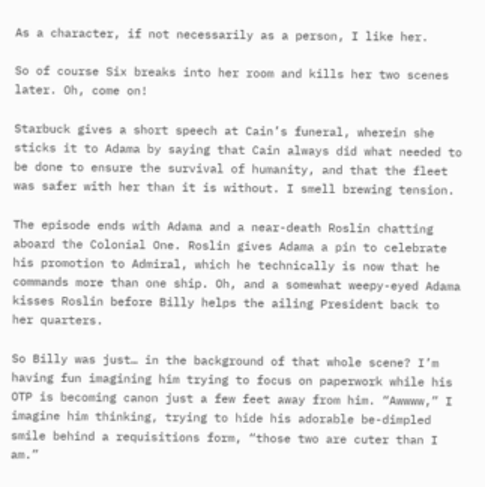As a character, if not necessarily as a person, I like her.

So of course Six breaks into her room and kills her two scenes later. Oh, come on!

Starbuck gives a short speech at Cain’s funeral, wherein she sticks it to Adama by saying that Cain always did what needed to be done to ensure the survival of humanity, and that the fleet was safer with her than it is without. I smell brewing tension.

The episode ends with Adama and a near-death Roslin chatting aboard the Colonial One. Roslin gives Adama a pin to celebrate his promotion to Admiral, which he technically is now that he commands more than one ship. Oh, and a somewhat weepy-eyed Adama kisses Roslin before Billy helps the ailing President back to her quarters.

So Billy was just… in the background of that whole scene? I’m having fun imagining him trying to focus on paperwork while his OTP is becoming canon just a few feet away from him. “Awwww,” I imagine him thinking, trying to hide his adorable be-dimpled smile behind a requisitions form, “those two are cuter than I am.”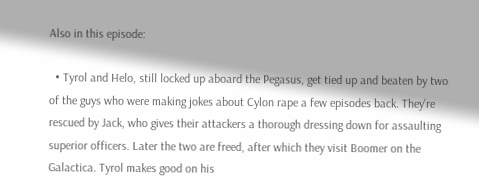Also in this episode:

  • Tyrol and Helo, still locked up aboard the Pegasus, get tied up and beaten by two of the guys who were making jokes about Cylon rape a few episodes back. They’re rescued by Jack, who gives their attackers a thorough dressing down for assaulting superior officers. Later the two are freed, after which they visit Boomer on the Galactica. Tyrol makes good on his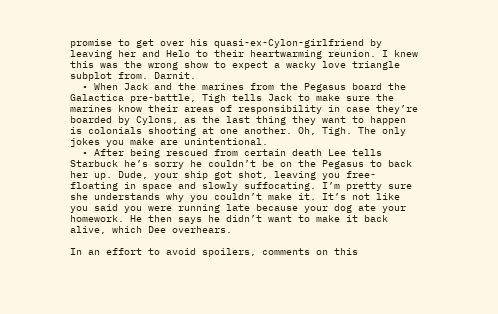promise to get over his quasi-ex-Cylon-girlfriend by leaving her and Helo to their heartwarming reunion. I knew this was the wrong show to expect a wacky love triangle subplot from. Darnit.
  • When Jack and the marines from the Pegasus board the Galactica pre-battle, Tigh tells Jack to make sure the marines know their areas of responsibility in case they’re boarded by Cylons, as the last thing they want to happen is colonials shooting at one another. Oh, Tigh. The only jokes you make are unintentional.
  • After being rescued from certain death Lee tells Starbuck he’s sorry he couldn’t be on the Pegasus to back her up. Dude, your ship got shot, leaving you free-floating in space and slowly suffocating. I’m pretty sure she understands why you couldn’t make it. It’s not like you said you were running late because your dog ate your homework. He then says he didn’t want to make it back alive, which Dee overhears.

In an effort to avoid spoilers, comments on this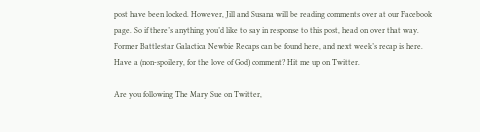post have been locked. However, Jill and Susana will be reading comments over at our Facebook page. So if there’s anything you’d like to say in response to this post, head on over that way. Former Battlestar Galactica Newbie Recaps can be found here, and next week’s recap is here. Have a (non-spoilery, for the love of God) comment? Hit me up on Twitter.

Are you following The Mary Sue on Twitter,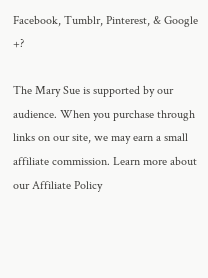Facebook, Tumblr, Pinterest, & Google +?

The Mary Sue is supported by our audience. When you purchase through links on our site, we may earn a small affiliate commission. Learn more about our Affiliate Policy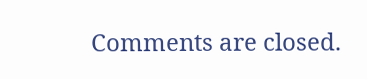Comments are closed.